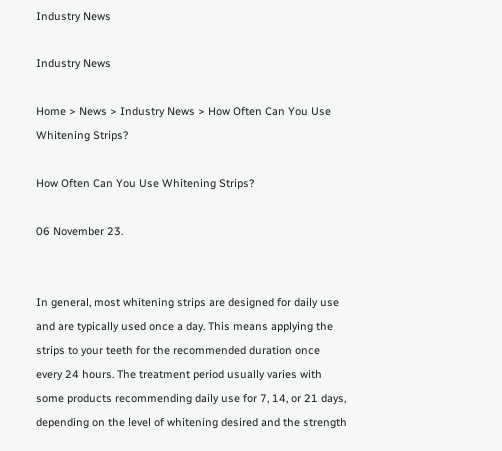Industry News

Industry News

Home > News > Industry News > How Often Can You Use Whitening Strips?

How Often Can You Use Whitening Strips?

06 November 23.


In general, most whitening strips are designed for daily use and are typically used once a day. This means applying the strips to your teeth for the recommended duration once every 24 hours. The treatment period usually varies with some products recommending daily use for 7, 14, or 21 days, depending on the level of whitening desired and the strength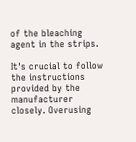of the bleaching agent in the strips.

It's crucial to follow the instructions provided by the manufacturer closely. Overusing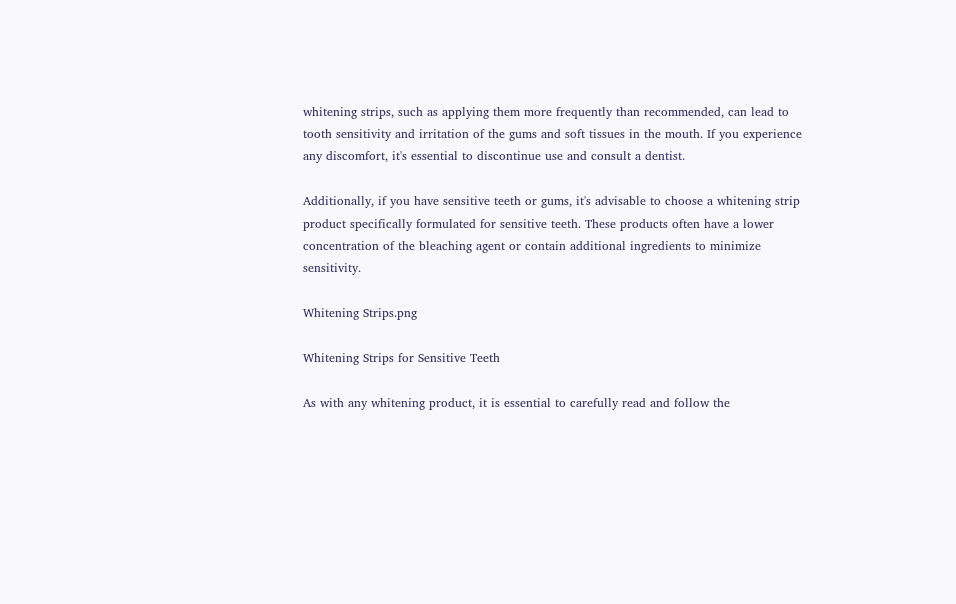whitening strips, such as applying them more frequently than recommended, can lead to tooth sensitivity and irritation of the gums and soft tissues in the mouth. If you experience any discomfort, it's essential to discontinue use and consult a dentist.

Additionally, if you have sensitive teeth or gums, it's advisable to choose a whitening strip product specifically formulated for sensitive teeth. These products often have a lower concentration of the bleaching agent or contain additional ingredients to minimize sensitivity.

Whitening Strips.png

Whitening Strips for Sensitive Teeth

As with any whitening product, it is essential to carefully read and follow the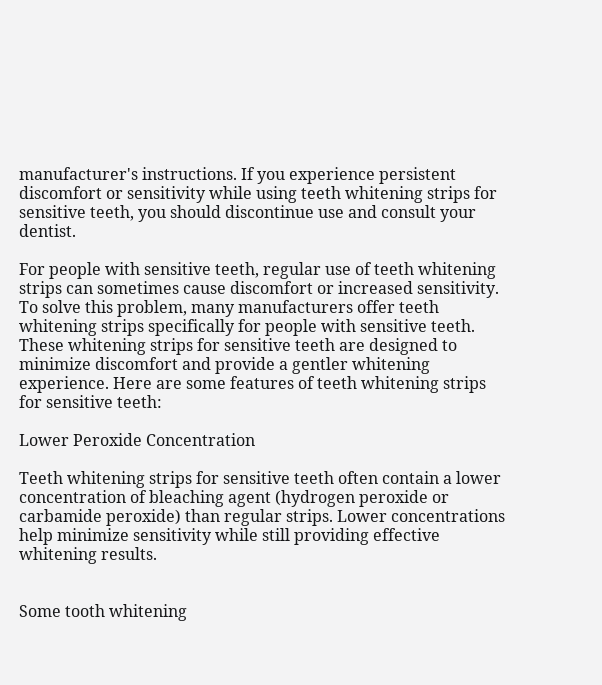manufacturer's instructions. If you experience persistent discomfort or sensitivity while using teeth whitening strips for sensitive teeth, you should discontinue use and consult your dentist.

For people with sensitive teeth, regular use of teeth whitening strips can sometimes cause discomfort or increased sensitivity. To solve this problem, many manufacturers offer teeth whitening strips specifically for people with sensitive teeth. These whitening strips for sensitive teeth are designed to minimize discomfort and provide a gentler whitening experience. Here are some features of teeth whitening strips for sensitive teeth:

Lower Peroxide Concentration

Teeth whitening strips for sensitive teeth often contain a lower concentration of bleaching agent (hydrogen peroxide or carbamide peroxide) than regular strips. Lower concentrations help minimize sensitivity while still providing effective whitening results.


Some tooth whitening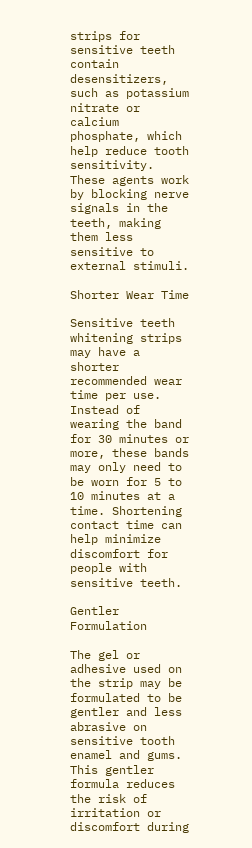strips for sensitive teeth contain desensitizers, such as potassium nitrate or calcium phosphate, which help reduce tooth sensitivity. These agents work by blocking nerve signals in the teeth, making them less sensitive to external stimuli.

Shorter Wear Time

Sensitive teeth whitening strips may have a shorter recommended wear time per use. Instead of wearing the band for 30 minutes or more, these bands may only need to be worn for 5 to 10 minutes at a time. Shortening contact time can help minimize discomfort for people with sensitive teeth.

Gentler Formulation

The gel or adhesive used on the strip may be formulated to be gentler and less abrasive on sensitive tooth enamel and gums. This gentler formula reduces the risk of irritation or discomfort during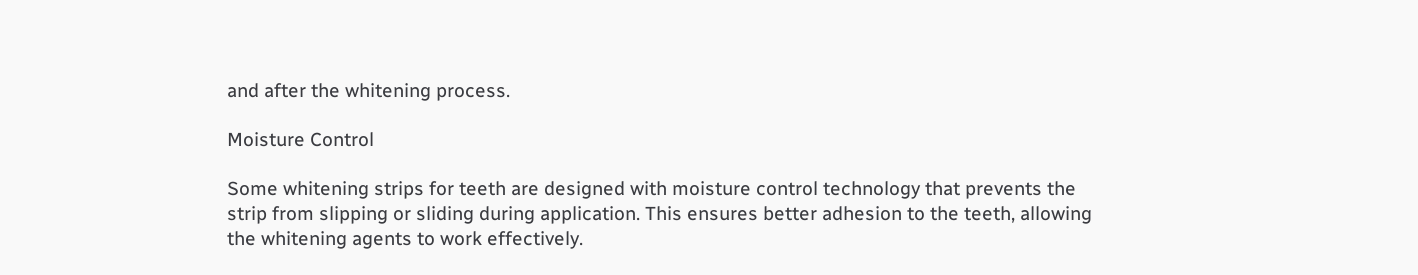and after the whitening process.

Moisture Control

Some whitening strips for teeth are designed with moisture control technology that prevents the strip from slipping or sliding during application. This ensures better adhesion to the teeth, allowing the whitening agents to work effectively.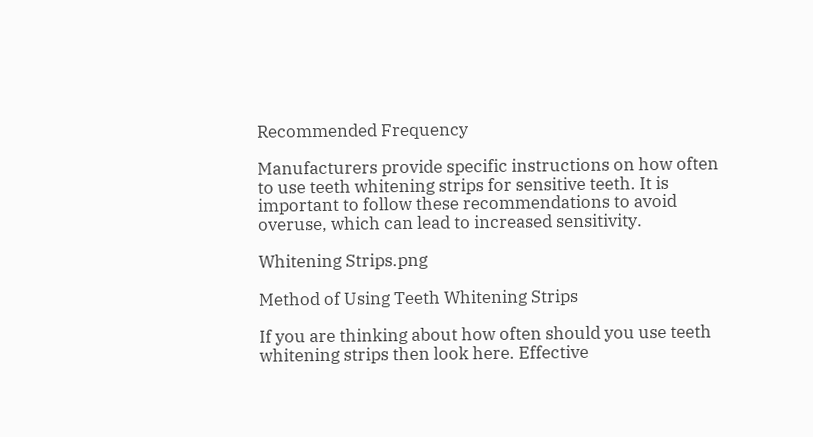Recommended Frequency

Manufacturers provide specific instructions on how often to use teeth whitening strips for sensitive teeth. It is important to follow these recommendations to avoid overuse, which can lead to increased sensitivity.

Whitening Strips.png

Method of Using Teeth Whitening Strips

If you are thinking about how often should you use teeth whitening strips then look here. Effective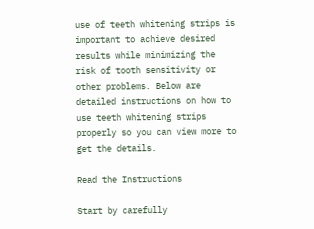use of teeth whitening strips is important to achieve desired results while minimizing the risk of tooth sensitivity or other problems. Below are detailed instructions on how to use teeth whitening strips properly so you can view more to get the details.

Read the Instructions

Start by carefully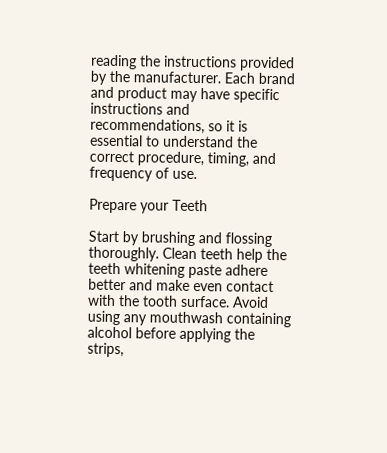reading the instructions provided by the manufacturer. Each brand and product may have specific instructions and recommendations, so it is essential to understand the correct procedure, timing, and frequency of use.

Prepare your Teeth

Start by brushing and flossing thoroughly. Clean teeth help the teeth whitening paste adhere better and make even contact with the tooth surface. Avoid using any mouthwash containing alcohol before applying the strips,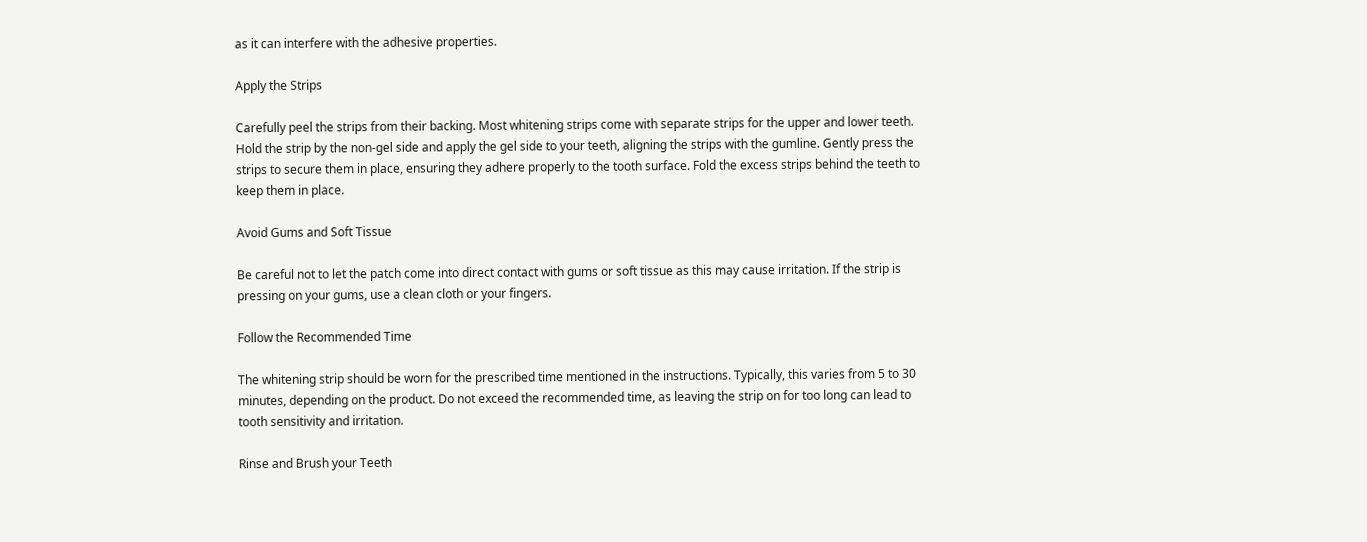as it can interfere with the adhesive properties.

Apply the Strips

Carefully peel the strips from their backing. Most whitening strips come with separate strips for the upper and lower teeth. Hold the strip by the non-gel side and apply the gel side to your teeth, aligning the strips with the gumline. Gently press the strips to secure them in place, ensuring they adhere properly to the tooth surface. Fold the excess strips behind the teeth to keep them in place.

Avoid Gums and Soft Tissue

Be careful not to let the patch come into direct contact with gums or soft tissue as this may cause irritation. If the strip is pressing on your gums, use a clean cloth or your fingers.

Follow the Recommended Time

The whitening strip should be worn for the prescribed time mentioned in the instructions. Typically, this varies from 5 to 30 minutes, depending on the product. Do not exceed the recommended time, as leaving the strip on for too long can lead to tooth sensitivity and irritation.

Rinse and Brush your Teeth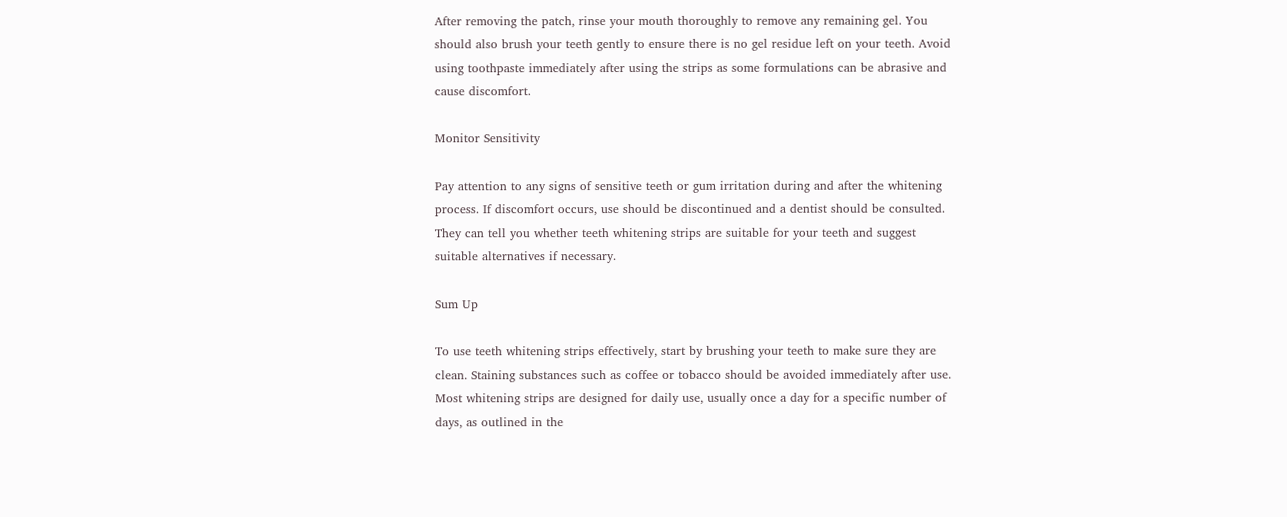After removing the patch, rinse your mouth thoroughly to remove any remaining gel. You should also brush your teeth gently to ensure there is no gel residue left on your teeth. Avoid using toothpaste immediately after using the strips as some formulations can be abrasive and cause discomfort.

Monitor Sensitivity

Pay attention to any signs of sensitive teeth or gum irritation during and after the whitening process. If discomfort occurs, use should be discontinued and a dentist should be consulted. They can tell you whether teeth whitening strips are suitable for your teeth and suggest suitable alternatives if necessary.

Sum Up

To use teeth whitening strips effectively, start by brushing your teeth to make sure they are clean. Staining substances such as coffee or tobacco should be avoided immediately after use. Most whitening strips are designed for daily use, usually once a day for a specific number of days, as outlined in the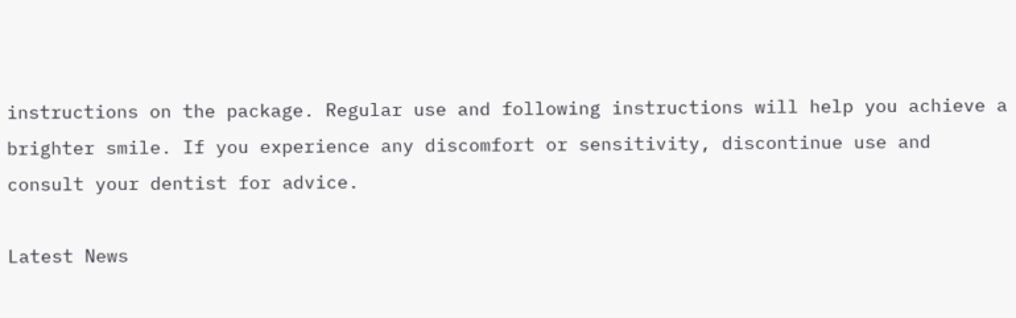instructions on the package. Regular use and following instructions will help you achieve a brighter smile. If you experience any discomfort or sensitivity, discontinue use and consult your dentist for advice.

Latest News